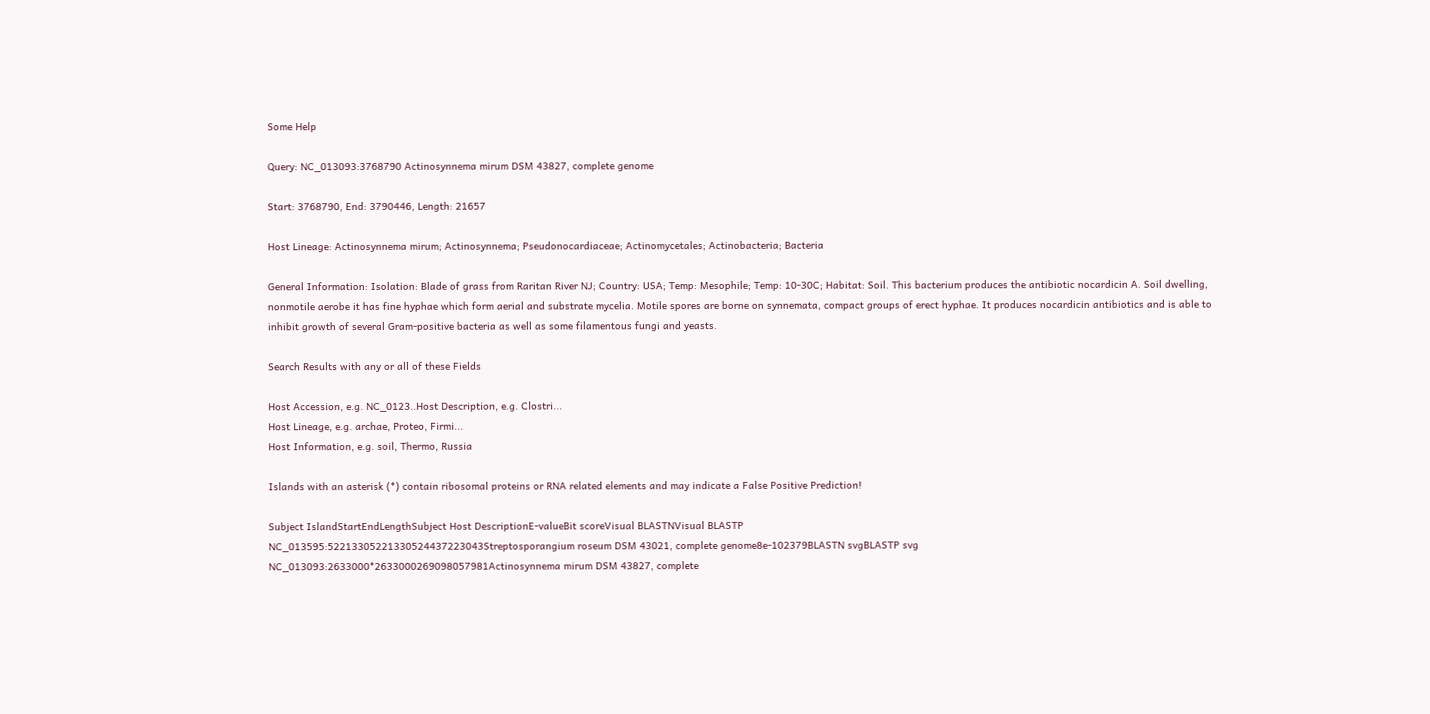Some Help

Query: NC_013093:3768790 Actinosynnema mirum DSM 43827, complete genome

Start: 3768790, End: 3790446, Length: 21657

Host Lineage: Actinosynnema mirum; Actinosynnema; Pseudonocardiaceae; Actinomycetales; Actinobacteria; Bacteria

General Information: Isolation: Blade of grass from Raritan River NJ; Country: USA; Temp: Mesophile; Temp: 10-30C; Habitat: Soil. This bacterium produces the antibiotic nocardicin A. Soil dwelling, nonmotile aerobe it has fine hyphae which form aerial and substrate mycelia. Motile spores are borne on synnemata, compact groups of erect hyphae. It produces nocardicin antibiotics and is able to inhibit growth of several Gram-positive bacteria as well as some filamentous fungi and yeasts.

Search Results with any or all of these Fields

Host Accession, e.g. NC_0123..Host Description, e.g. Clostri...
Host Lineage, e.g. archae, Proteo, Firmi...
Host Information, e.g. soil, Thermo, Russia

Islands with an asterisk (*) contain ribosomal proteins or RNA related elements and may indicate a False Positive Prediction!

Subject IslandStartEndLengthSubject Host DescriptionE-valueBit scoreVisual BLASTNVisual BLASTP
NC_013595:52213305221330524437223043Streptosporangium roseum DSM 43021, complete genome8e-102379BLASTN svgBLASTP svg
NC_013093:2633000*2633000269098057981Actinosynnema mirum DSM 43827, complete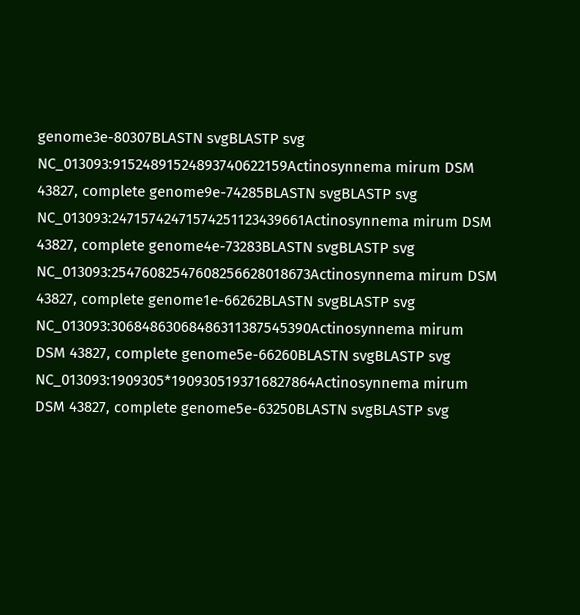genome3e-80307BLASTN svgBLASTP svg
NC_013093:91524891524893740622159Actinosynnema mirum DSM 43827, complete genome9e-74285BLASTN svgBLASTP svg
NC_013093:24715742471574251123439661Actinosynnema mirum DSM 43827, complete genome4e-73283BLASTN svgBLASTP svg
NC_013093:25476082547608256628018673Actinosynnema mirum DSM 43827, complete genome1e-66262BLASTN svgBLASTP svg
NC_013093:30684863068486311387545390Actinosynnema mirum DSM 43827, complete genome5e-66260BLASTN svgBLASTP svg
NC_013093:1909305*1909305193716827864Actinosynnema mirum DSM 43827, complete genome5e-63250BLASTN svgBLASTP svg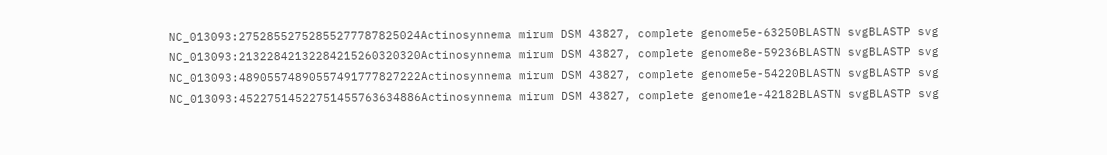NC_013093:27528552752855277787825024Actinosynnema mirum DSM 43827, complete genome5e-63250BLASTN svgBLASTP svg
NC_013093:21322842132284215260320320Actinosynnema mirum DSM 43827, complete genome8e-59236BLASTN svgBLASTP svg
NC_013093:48905574890557491777827222Actinosynnema mirum DSM 43827, complete genome5e-54220BLASTN svgBLASTP svg
NC_013093:45227514522751455763634886Actinosynnema mirum DSM 43827, complete genome1e-42182BLASTN svgBLASTP svg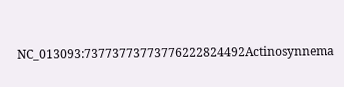NC_013093:73773773773776222824492Actinosynnema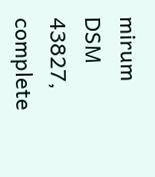mirum DSM 43827, complete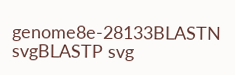genome8e-28133BLASTN svgBLASTP svg